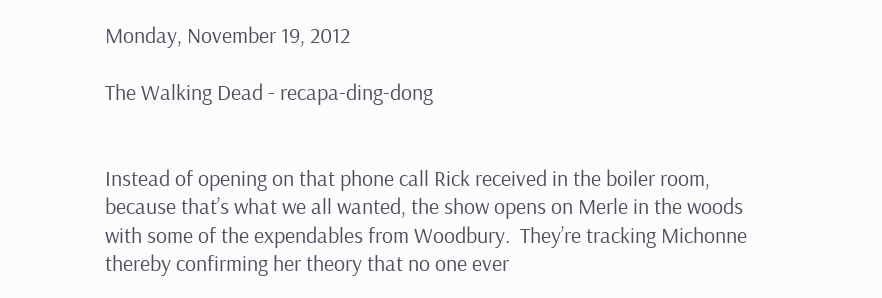Monday, November 19, 2012

The Walking Dead - recapa-ding-dong


Instead of opening on that phone call Rick received in the boiler room, because that’s what we all wanted, the show opens on Merle in the woods with some of the expendables from Woodbury.  They’re tracking Michonne thereby confirming her theory that no one ever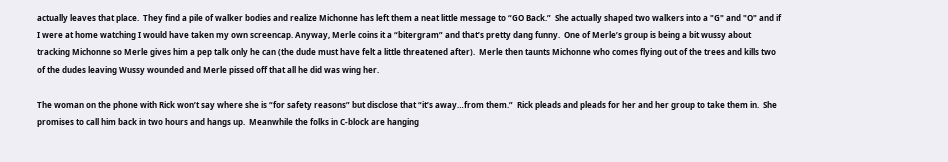actually leaves that place.  They find a pile of walker bodies and realize Michonne has left them a neat little message to “GO Back.”  She actually shaped two walkers into a "G" and "O" and if I were at home watching I would have taken my own screencap. Anyway, Merle coins it a “bitergram” and that’s pretty dang funny.  One of Merle’s group is being a bit wussy about tracking Michonne so Merle gives him a pep talk only he can (the dude must have felt a little threatened after).  Merle then taunts Michonne who comes flying out of the trees and kills two of the dudes leaving Wussy wounded and Merle pissed off that all he did was wing her.

The woman on the phone with Rick won’t say where she is “for safety reasons” but disclose that “it’s away…from them.”  Rick pleads and pleads for her and her group to take them in.  She promises to call him back in two hours and hangs up.  Meanwhile the folks in C-block are hanging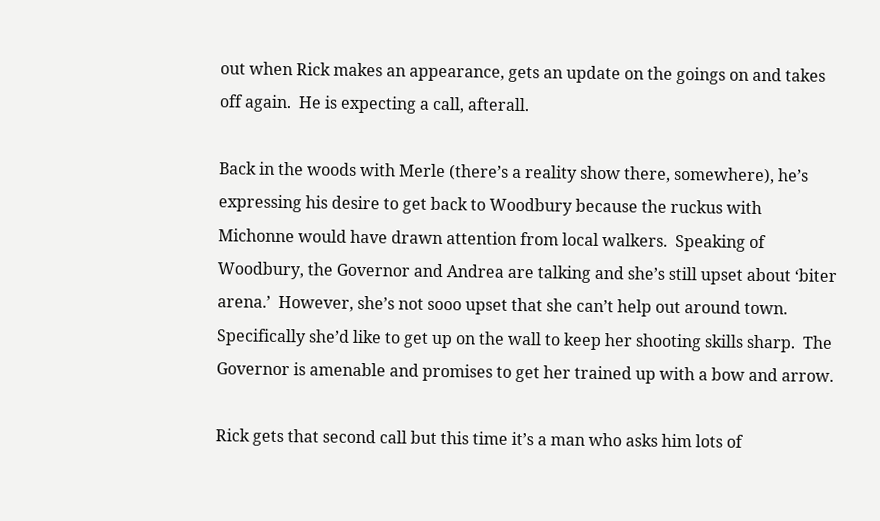out when Rick makes an appearance, gets an update on the goings on and takes off again.  He is expecting a call, afterall.

Back in the woods with Merle (there’s a reality show there, somewhere), he’s expressing his desire to get back to Woodbury because the ruckus with Michonne would have drawn attention from local walkers.  Speaking of Woodbury, the Governor and Andrea are talking and she’s still upset about ‘biter arena.’  However, she’s not sooo upset that she can’t help out around town.  Specifically she’d like to get up on the wall to keep her shooting skills sharp.  The Governor is amenable and promises to get her trained up with a bow and arrow.

Rick gets that second call but this time it’s a man who asks him lots of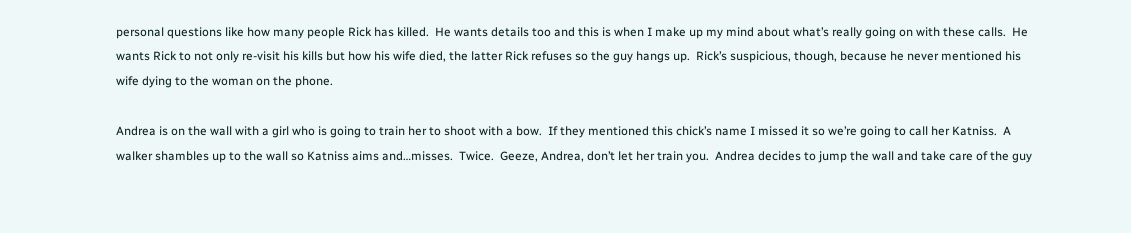personal questions like how many people Rick has killed.  He wants details too and this is when I make up my mind about what’s really going on with these calls.  He wants Rick to not only re-visit his kills but how his wife died, the latter Rick refuses so the guy hangs up.  Rick’s suspicious, though, because he never mentioned his wife dying to the woman on the phone.

Andrea is on the wall with a girl who is going to train her to shoot with a bow.  If they mentioned this chick’s name I missed it so we’re going to call her Katniss.  A walker shambles up to the wall so Katniss aims and…misses.  Twice.  Geeze, Andrea, don’t let her train you.  Andrea decides to jump the wall and take care of the guy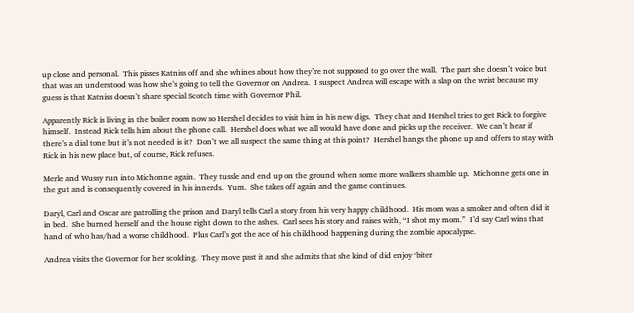up close and personal.  This pisses Katniss off and she whines about how they’re not supposed to go over the wall.  The part she doesn’t voice but that was an understood was how she’s going to tell the Governor on Andrea.  I suspect Andrea will escape with a slap on the wrist because my guess is that Katniss doesn’t share special Scotch time with Governor Phil.

Apparently Rick is living in the boiler room now so Hershel decides to visit him in his new digs.  They chat and Hershel tries to get Rick to forgive himself.  Instead Rick tells him about the phone call.  Hershel does what we all would have done and picks up the receiver.  We can’t hear if there’s a dial tone but it’s not needed is it?  Don’t we all suspect the same thing at this point?  Hershel hangs the phone up and offers to stay with Rick in his new place but, of course, Rick refuses.

Merle and Wussy run into Michonne again.  They tussle and end up on the ground when some more walkers shamble up.  Michonne gets one in the gut and is consequently covered in his innerds.  Yum.  She takes off again and the game continues.

Daryl, Carl and Oscar are patrolling the prison and Daryl tells Carl a story from his very happy childhood.  His mom was a smoker and often did it in bed.  She burned herself and the house right down to the ashes.  Carl sees his story and raises with, “I shot my mom.”  I’d say Carl wins that hand of who has/had a worse childhood.  Plus Carl’s got the ace of his childhood happening during the zombie apocalypse.

Andrea visits the Governor for her scolding.  They move past it and she admits that she kind of did enjoy ‘biter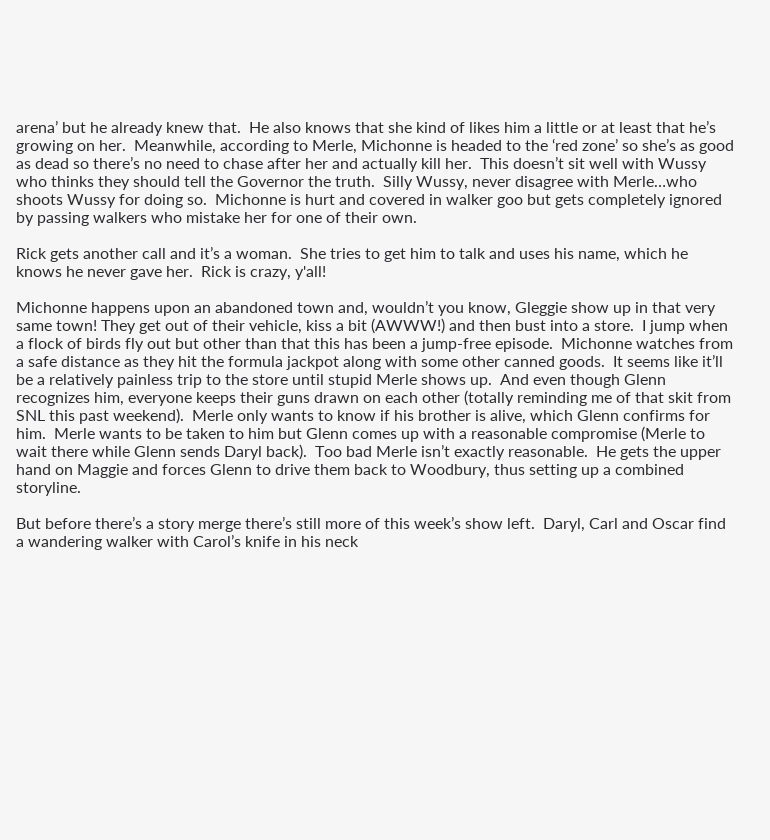arena’ but he already knew that.  He also knows that she kind of likes him a little or at least that he’s growing on her.  Meanwhile, according to Merle, Michonne is headed to the ‘red zone’ so she’s as good as dead so there’s no need to chase after her and actually kill her.  This doesn’t sit well with Wussy who thinks they should tell the Governor the truth.  Silly Wussy, never disagree with Merle…who shoots Wussy for doing so.  Michonne is hurt and covered in walker goo but gets completely ignored by passing walkers who mistake her for one of their own.

Rick gets another call and it’s a woman.  She tries to get him to talk and uses his name, which he knows he never gave her.  Rick is crazy, y'all!

Michonne happens upon an abandoned town and, wouldn’t you know, Gleggie show up in that very same town! They get out of their vehicle, kiss a bit (AWWW!) and then bust into a store.  I jump when a flock of birds fly out but other than that this has been a jump-free episode.  Michonne watches from a safe distance as they hit the formula jackpot along with some other canned goods.  It seems like it’ll be a relatively painless trip to the store until stupid Merle shows up.  And even though Glenn recognizes him, everyone keeps their guns drawn on each other (totally reminding me of that skit from SNL this past weekend).  Merle only wants to know if his brother is alive, which Glenn confirms for him.  Merle wants to be taken to him but Glenn comes up with a reasonable compromise (Merle to wait there while Glenn sends Daryl back).  Too bad Merle isn’t exactly reasonable.  He gets the upper hand on Maggie and forces Glenn to drive them back to Woodbury, thus setting up a combined storyline.

But before there’s a story merge there’s still more of this week’s show left.  Daryl, Carl and Oscar find a wandering walker with Carol’s knife in his neck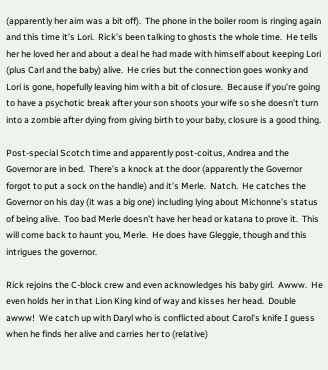(apparently her aim was a bit off).  The phone in the boiler room is ringing again and this time it’s Lori.  Rick’s been talking to ghosts the whole time.  He tells her he loved her and about a deal he had made with himself about keeping Lori (plus Carl and the baby) alive.  He cries but the connection goes wonky and Lori is gone, hopefully leaving him with a bit of closure.  Because if you’re going to have a psychotic break after your son shoots your wife so she doesn’t turn into a zombie after dying from giving birth to your baby, closure is a good thing.

Post-special Scotch time and apparently post-coitus, Andrea and the Governor are in bed.  There’s a knock at the door (apparently the Governor forgot to put a sock on the handle) and it’s Merle.  Natch.  He catches the Governor on his day (it was a big one) including lying about Michonne’s status of being alive.  Too bad Merle doesn’t have her head or katana to prove it.  This will come back to haunt you, Merle.  He does have Gleggie, though and this intrigues the governor.

Rick rejoins the C-block crew and even acknowledges his baby girl.  Awww.  He even holds her in that Lion King kind of way and kisses her head.  Double awww!  We catch up with Daryl who is conflicted about Carol’s knife I guess when he finds her alive and carries her to (relative)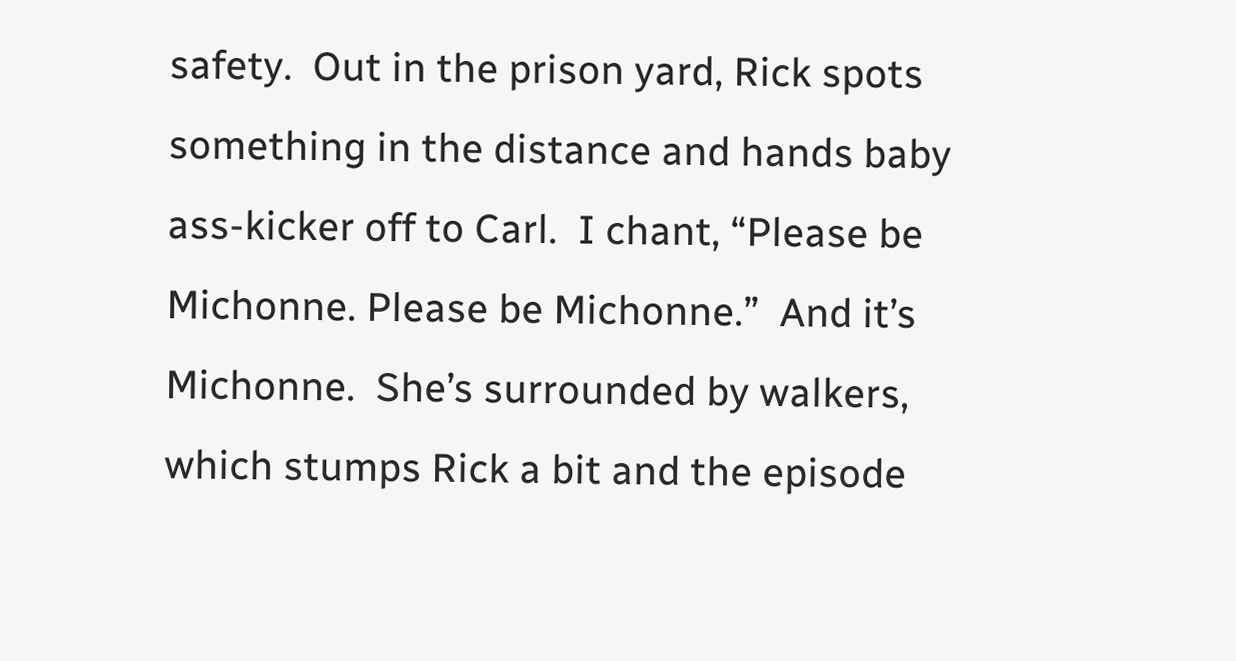safety.  Out in the prison yard, Rick spots something in the distance and hands baby ass-kicker off to Carl.  I chant, “Please be Michonne. Please be Michonne.”  And it’s Michonne.  She’s surrounded by walkers, which stumps Rick a bit and the episode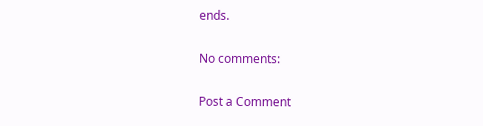ends.

No comments:

Post a Comment